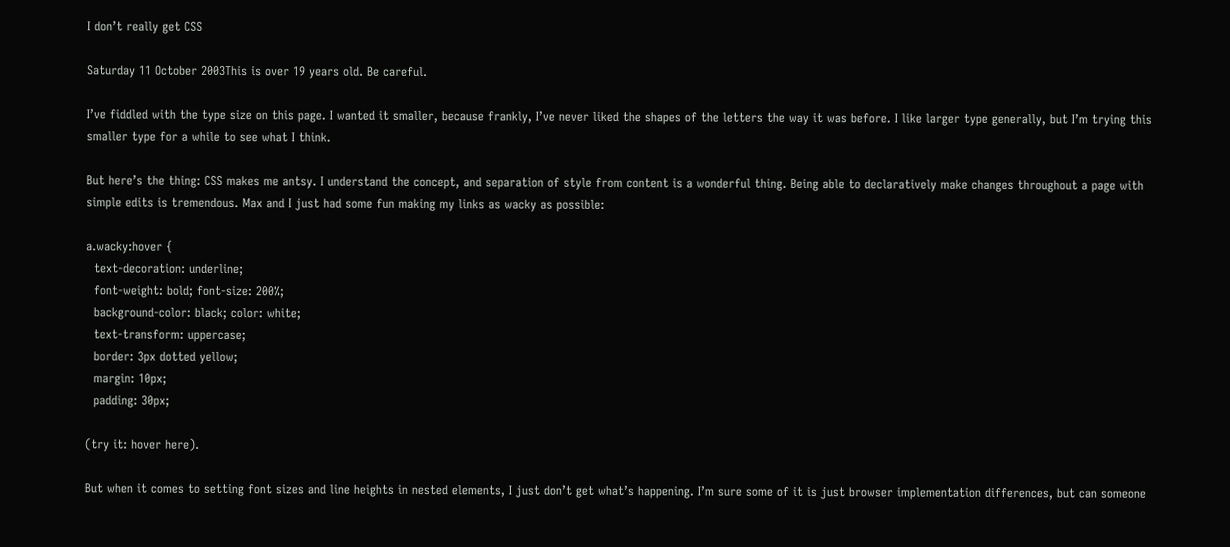I don’t really get CSS

Saturday 11 October 2003This is over 19 years old. Be careful.

I’ve fiddled with the type size on this page. I wanted it smaller, because frankly, I’ve never liked the shapes of the letters the way it was before. I like larger type generally, but I’m trying this smaller type for a while to see what I think.

But here’s the thing: CSS makes me antsy. I understand the concept, and separation of style from content is a wonderful thing. Being able to declaratively make changes throughout a page with simple edits is tremendous. Max and I just had some fun making my links as wacky as possible:

a.wacky:hover {
  text-decoration: underline;
  font-weight: bold; font-size: 200%;
  background-color: black; color: white;
  text-transform: uppercase;
  border: 3px dotted yellow;
  margin: 10px;
  padding: 30px;

(try it: hover here).

But when it comes to setting font sizes and line heights in nested elements, I just don’t get what’s happening. I’m sure some of it is just browser implementation differences, but can someone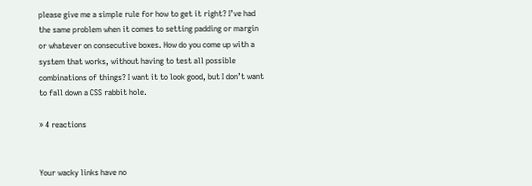please give me a simple rule for how to get it right? I’ve had the same problem when it comes to setting padding or margin or whatever on consecutive boxes. How do you come up with a system that works, without having to test all possible combinations of things? I want it to look good, but I don’t want to fall down a CSS rabbit hole.

» 4 reactions


Your wacky links have no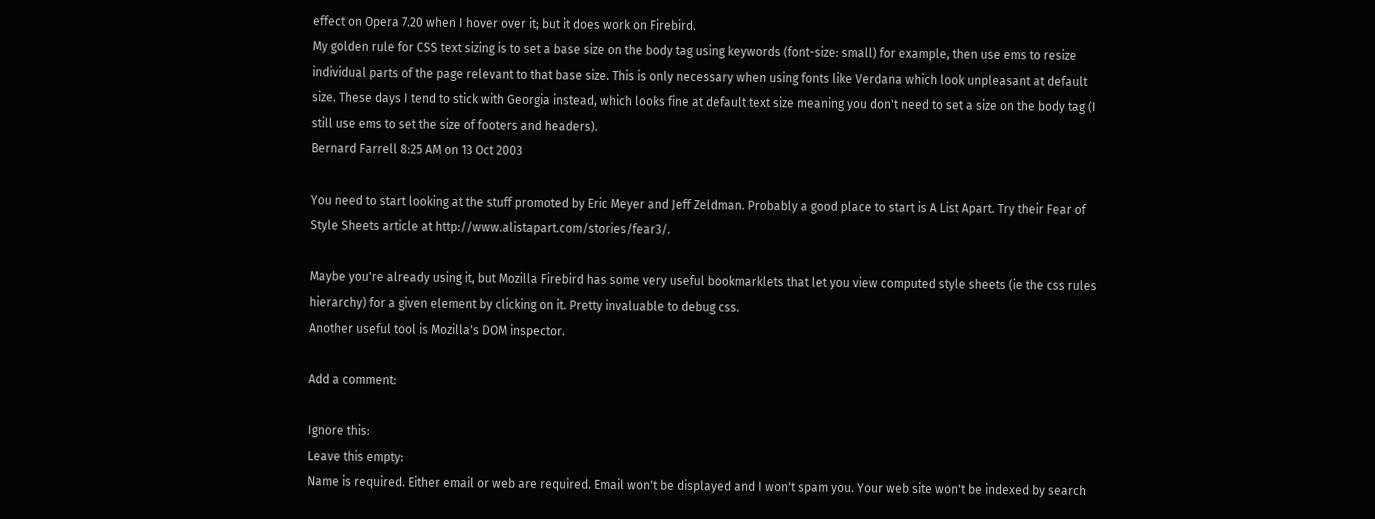effect on Opera 7.20 when I hover over it; but it does work on Firebird.
My golden rule for CSS text sizing is to set a base size on the body tag using keywords (font-size: small) for example, then use ems to resize individual parts of the page relevant to that base size. This is only necessary when using fonts like Verdana which look unpleasant at default size. These days I tend to stick with Georgia instead, which looks fine at default text size meaning you don't need to set a size on the body tag (I still use ems to set the size of footers and headers).
Bernard Farrell 8:25 AM on 13 Oct 2003

You need to start looking at the stuff promoted by Eric Meyer and Jeff Zeldman. Probably a good place to start is A List Apart. Try their Fear of Style Sheets article at http://www.alistapart.com/stories/fear3/.

Maybe you're already using it, but Mozilla Firebird has some very useful bookmarklets that let you view computed style sheets (ie the css rules hierarchy) for a given element by clicking on it. Pretty invaluable to debug css.
Another useful tool is Mozilla's DOM inspector.

Add a comment:

Ignore this:
Leave this empty:
Name is required. Either email or web are required. Email won't be displayed and I won't spam you. Your web site won't be indexed by search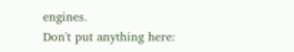engines.
Don't put anything here: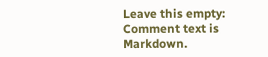Leave this empty:
Comment text is Markdown.